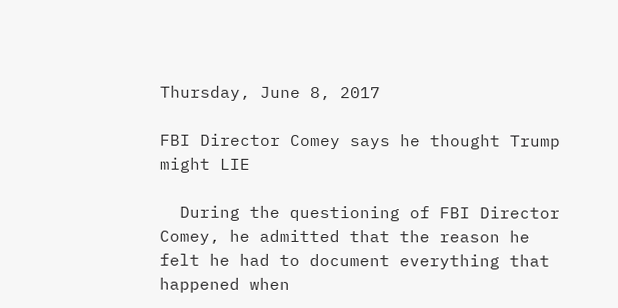Thursday, June 8, 2017

FBI Director Comey says he thought Trump might LIE

  During the questioning of FBI Director Comey, he admitted that the reason he felt he had to document everything that happened when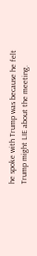he spoke with Trump was because he felt Trump might LIE about the meeting.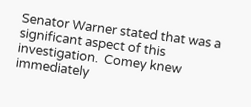Senator Warner stated that was a significant aspect of this investigation.  Comey knew immediately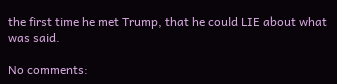the first time he met Trump, that he could LIE about what was said.

No comments: